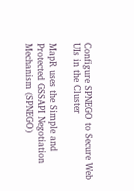Configure SPNEGO to Secure Web UIs in the Cluster

MapR uses the Simple and Protected GSSAPI Negotiation Mechanism (SPNEGO)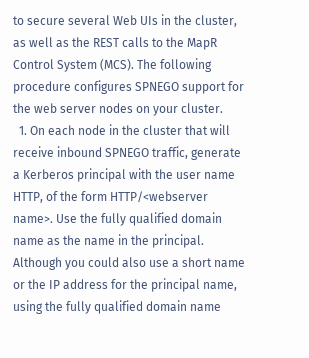to secure several Web UIs in the cluster, as well as the REST calls to the MapR Control System (MCS). The following procedure configures SPNEGO support for the web server nodes on your cluster.
  1. On each node in the cluster that will receive inbound SPNEGO traffic, generate a Kerberos principal with the user name HTTP, of the form HTTP/<webserver name>. Use the fully qualified domain name as the name in the principal. Although you could also use a short name or the IP address for the principal name, using the fully qualified domain name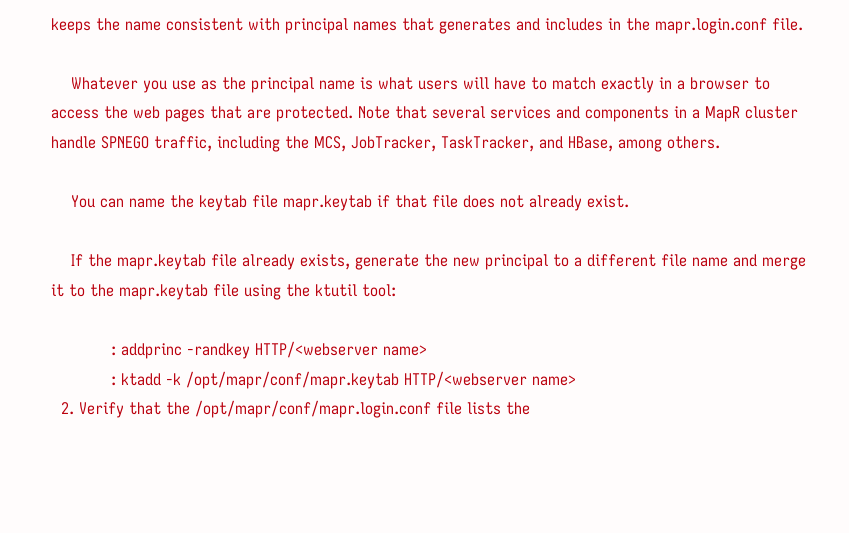keeps the name consistent with principal names that generates and includes in the mapr.login.conf file.

    Whatever you use as the principal name is what users will have to match exactly in a browser to access the web pages that are protected. Note that several services and components in a MapR cluster handle SPNEGO traffic, including the MCS, JobTracker, TaskTracker, and HBase, among others.

    You can name the keytab file mapr.keytab if that file does not already exist.

    If the mapr.keytab file already exists, generate the new principal to a different file name and merge it to the mapr.keytab file using the ktutil tool:

            : addprinc -randkey HTTP/<webserver name>
            : ktadd -k /opt/mapr/conf/mapr.keytab HTTP/<webserver name>
  2. Verify that the /opt/mapr/conf/mapr.login.conf file lists the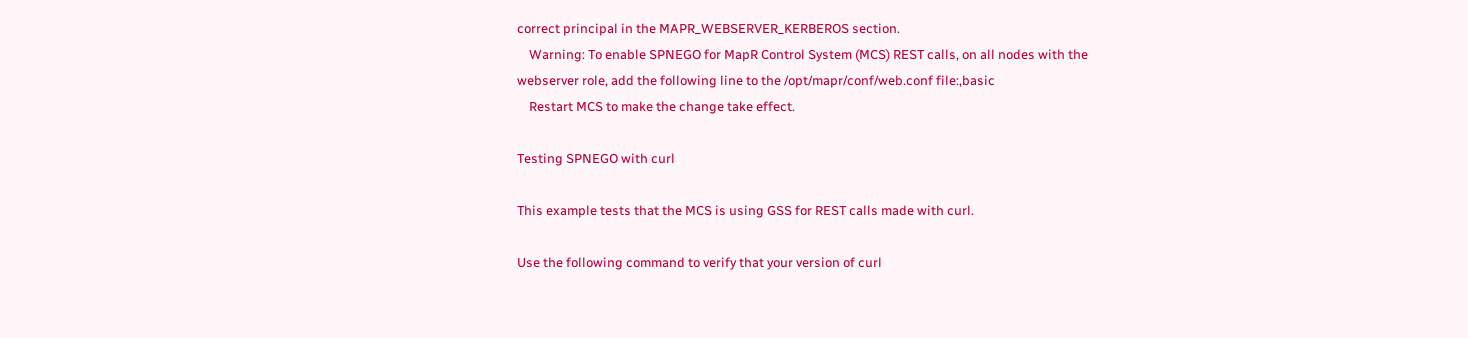correct principal in the MAPR_WEBSERVER_KERBEROS section.
    Warning: To enable SPNEGO for MapR Control System (MCS) REST calls, on all nodes with the webserver role, add the following line to the /opt/mapr/conf/web.conf file:,basic
    Restart MCS to make the change take effect.

Testing SPNEGO with curl

This example tests that the MCS is using GSS for REST calls made with curl.

Use the following command to verify that your version of curl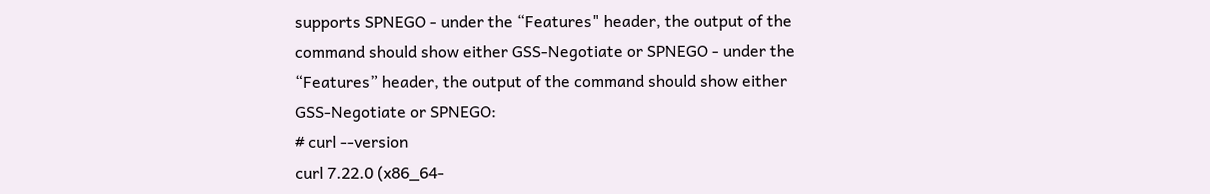supports SPNEGO - under the “Features" header, the output of the command should show either GSS-Negotiate or SPNEGO - under the “Features” header, the output of the command should show either GSS-Negotiate or SPNEGO:
# curl --version
curl 7.22.0 (x86_64-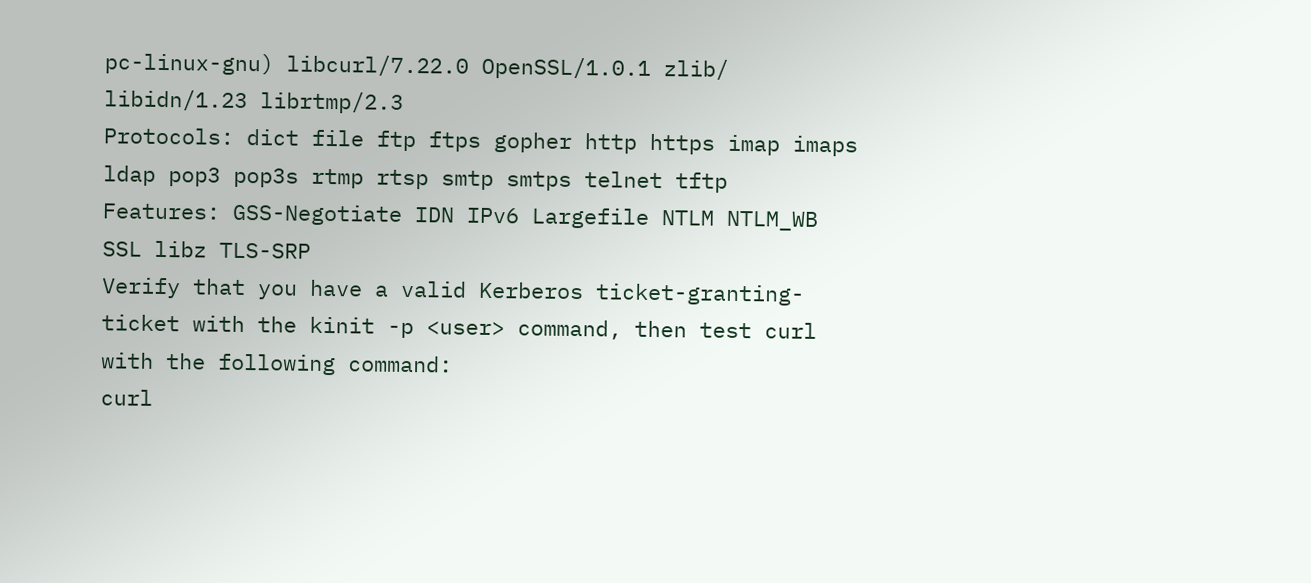pc-linux-gnu) libcurl/7.22.0 OpenSSL/1.0.1 zlib/ libidn/1.23 librtmp/2.3
Protocols: dict file ftp ftps gopher http https imap imaps ldap pop3 pop3s rtmp rtsp smtp smtps telnet tftp
Features: GSS-Negotiate IDN IPv6 Largefile NTLM NTLM_WB SSL libz TLS-SRP
Verify that you have a valid Kerberos ticket-granting-ticket with the kinit -p <user> command, then test curl with the following command:
curl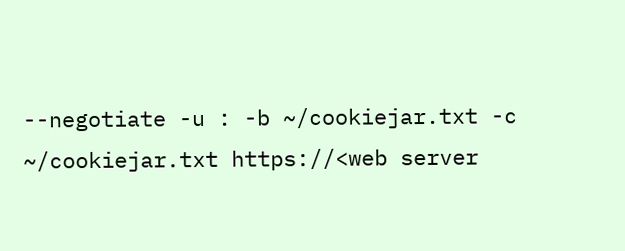--negotiate -u : -b ~/cookiejar.txt -c ~/cookiejar.txt https://<web server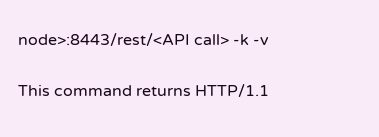node>:8443/rest/<API call> -k -v

This command returns HTTP/1.1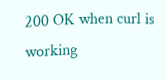200 OK when curl is working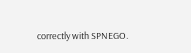correctly with SPNEGO.